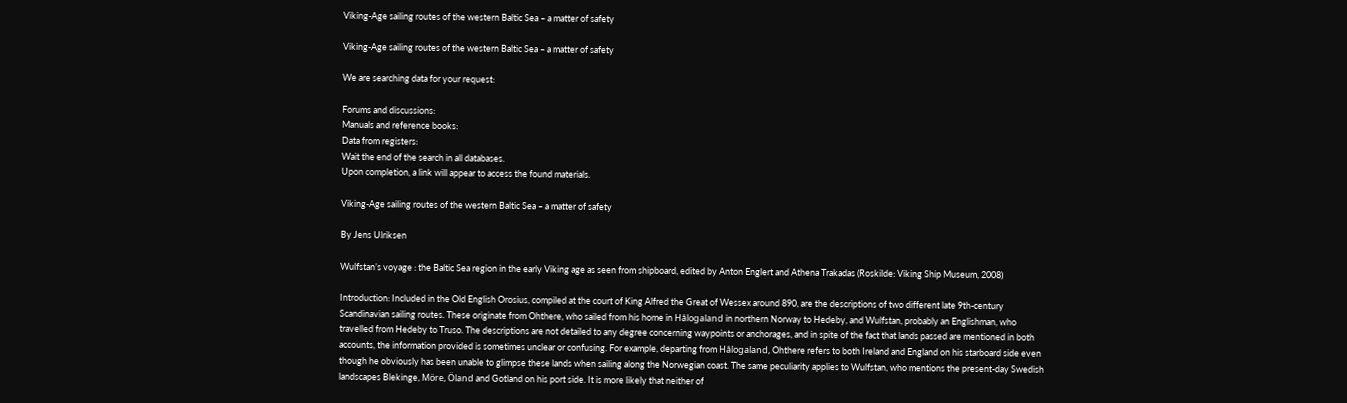Viking-Age sailing routes of the western Baltic Sea – a matter of safety

Viking-Age sailing routes of the western Baltic Sea – a matter of safety

We are searching data for your request:

Forums and discussions:
Manuals and reference books:
Data from registers:
Wait the end of the search in all databases.
Upon completion, a link will appear to access the found materials.

Viking-Age sailing routes of the western Baltic Sea – a matter of safety

By Jens Ulriksen

Wulfstan’s voyage : the Baltic Sea region in the early Viking age as seen from shipboard, edited by Anton Englert and Athena Trakadas (Roskilde: Viking Ship Museum, 2008)

Introduction: Included in the Old English Orosius, compiled at the court of King Alfred the Great of Wessex around 890, are the descriptions of two different late 9th-century Scandinavian sailing routes. These originate from Ohthere, who sailed from his home in Hålogaland in northern Norway to Hedeby, and Wulfstan, probably an Englishman, who travelled from Hedeby to Truso. The descriptions are not detailed to any degree concerning waypoints or anchorages, and in spite of the fact that lands passed are mentioned in both accounts, the information provided is sometimes unclear or confusing. For example, departing from Hålogaland, Ohthere refers to both Ireland and England on his starboard side even though he obviously has been unable to glimpse these lands when sailing along the Norwegian coast. The same peculiarity applies to Wulfstan, who mentions the present-day Swedish landscapes Blekinge, Möre, Öland and Gotland on his port side. It is more likely that neither of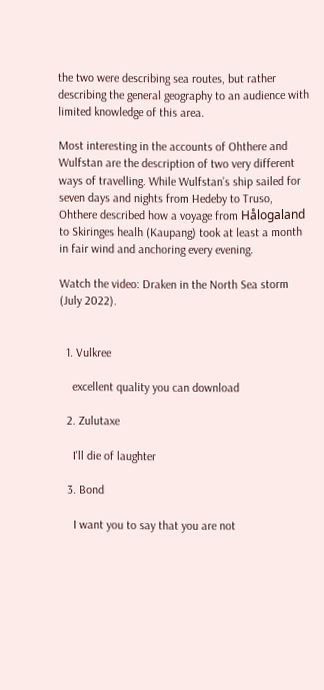the two were describing sea routes, but rather describing the general geography to an audience with limited knowledge of this area.

Most interesting in the accounts of Ohthere and Wulfstan are the description of two very different ways of travelling. While Wulfstan’s ship sailed for seven days and nights from Hedeby to Truso, Ohthere described how a voyage from Hålogaland to Skiringes healh (Kaupang) took at least a month in fair wind and anchoring every evening.

Watch the video: Draken in the North Sea storm (July 2022).


  1. Vulkree

    excellent quality you can download

  2. Zulutaxe

    I'll die of laughter

  3. Bond

    I want you to say that you are not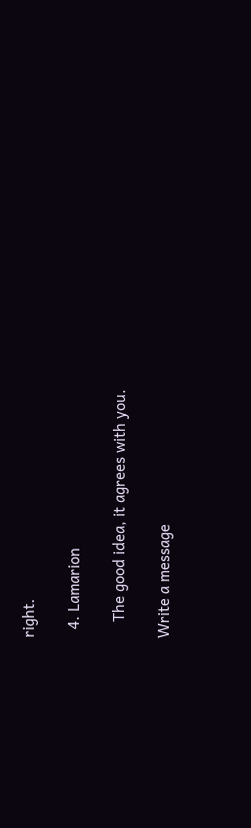right.

  4. Lamarion

    The good idea, it agrees with you.

Write a message